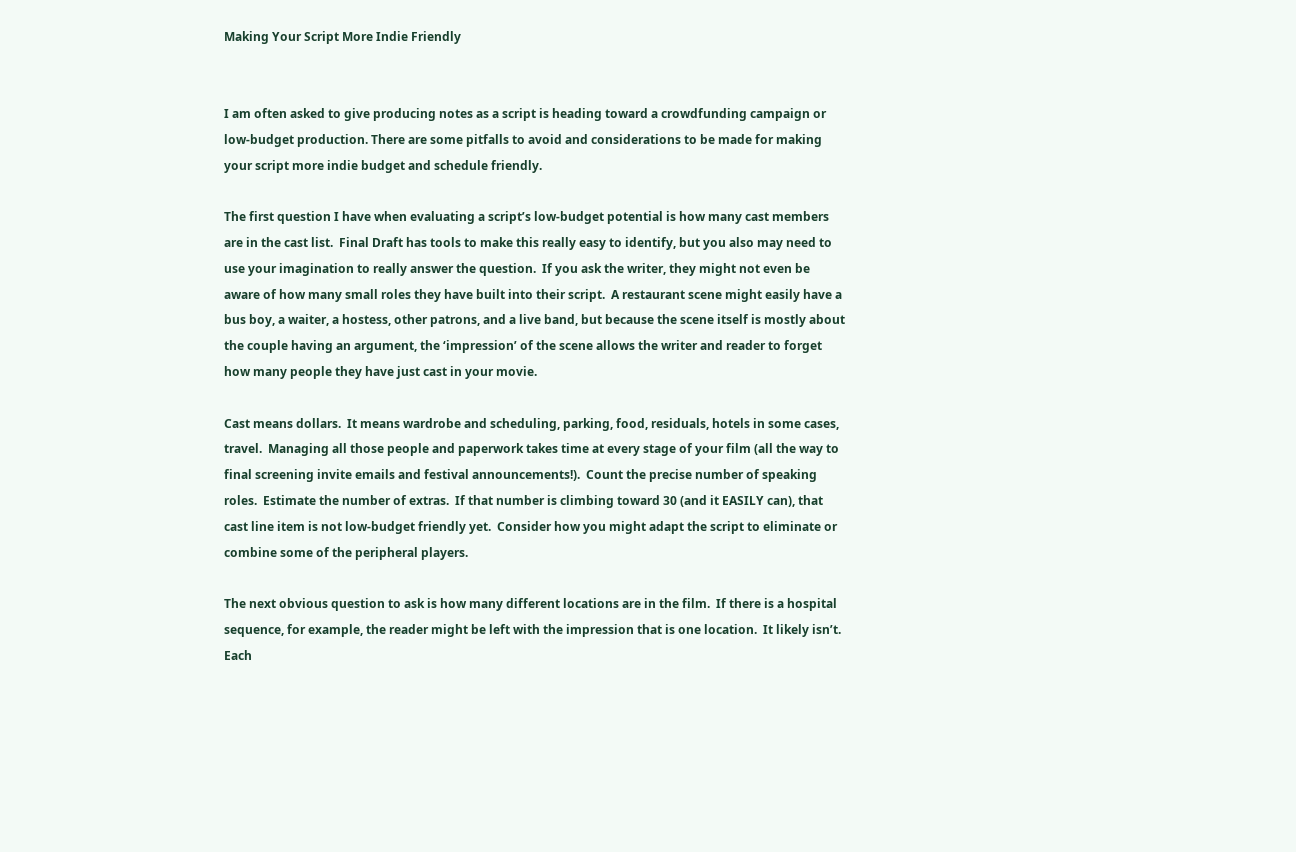Making Your Script More Indie Friendly


I am often asked to give producing notes as a script is heading toward a crowdfunding campaign or low-budget production. There are some pitfalls to avoid and considerations to be made for making your script more indie budget and schedule friendly.

The first question I have when evaluating a script’s low-budget potential is how many cast members are in the cast list.  Final Draft has tools to make this really easy to identify, but you also may need to use your imagination to really answer the question.  If you ask the writer, they might not even be aware of how many small roles they have built into their script.  A restaurant scene might easily have a bus boy, a waiter, a hostess, other patrons, and a live band, but because the scene itself is mostly about the couple having an argument, the ‘impression’ of the scene allows the writer and reader to forget how many people they have just cast in your movie.

Cast means dollars.  It means wardrobe and scheduling, parking, food, residuals, hotels in some cases, travel.  Managing all those people and paperwork takes time at every stage of your film (all the way to final screening invite emails and festival announcements!).  Count the precise number of speaking roles.  Estimate the number of extras.  If that number is climbing toward 30 (and it EASILY can), that cast line item is not low-budget friendly yet.  Consider how you might adapt the script to eliminate or combine some of the peripheral players.

The next obvious question to ask is how many different locations are in the film.  If there is a hospital sequence, for example, the reader might be left with the impression that is one location.  It likely isn’t. Each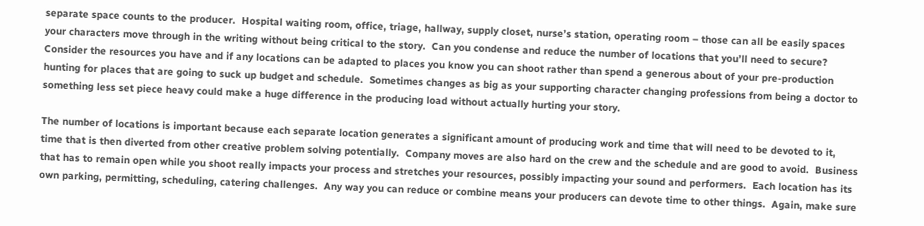separate space counts to the producer.  Hospital waiting room, office, triage, hallway, supply closet, nurse’s station, operating room – those can all be easily spaces your characters move through in the writing without being critical to the story.  Can you condense and reduce the number of locations that you’ll need to secure?  Consider the resources you have and if any locations can be adapted to places you know you can shoot rather than spend a generous about of your pre-production hunting for places that are going to suck up budget and schedule.  Sometimes changes as big as your supporting character changing professions from being a doctor to something less set piece heavy could make a huge difference in the producing load without actually hurting your story.

The number of locations is important because each separate location generates a significant amount of producing work and time that will need to be devoted to it, time that is then diverted from other creative problem solving potentially.  Company moves are also hard on the crew and the schedule and are good to avoid.  Business that has to remain open while you shoot really impacts your process and stretches your resources, possibly impacting your sound and performers.  Each location has its own parking, permitting, scheduling, catering challenges.  Any way you can reduce or combine means your producers can devote time to other things.  Again, make sure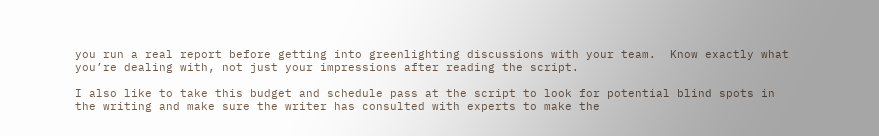you run a real report before getting into greenlighting discussions with your team.  Know exactly what you’re dealing with, not just your impressions after reading the script.

I also like to take this budget and schedule pass at the script to look for potential blind spots in the writing and make sure the writer has consulted with experts to make the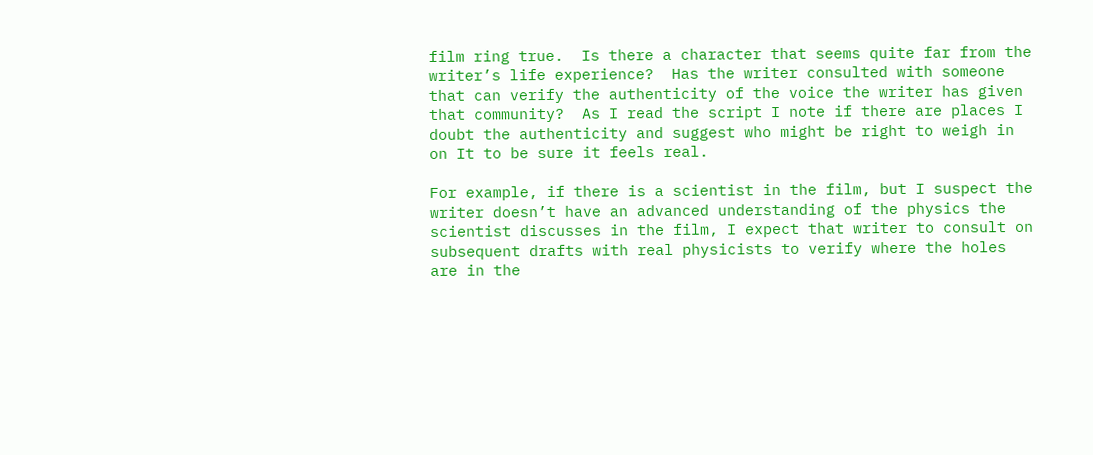film ring true.  Is there a character that seems quite far from the writer’s life experience?  Has the writer consulted with someone that can verify the authenticity of the voice the writer has given that community?  As I read the script I note if there are places I doubt the authenticity and suggest who might be right to weigh in on It to be sure it feels real.

For example, if there is a scientist in the film, but I suspect the writer doesn’t have an advanced understanding of the physics the scientist discusses in the film, I expect that writer to consult on subsequent drafts with real physicists to verify where the holes are in the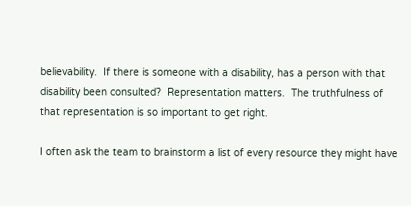believability.  If there is someone with a disability, has a person with that disability been consulted?  Representation matters.  The truthfulness of that representation is so important to get right.

I often ask the team to brainstorm a list of every resource they might have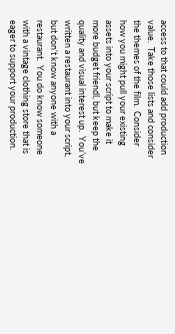access to that could add production value.  Take those lists and consider the themes of the film.  Consider how you might pull your existing assets into your script to make it more budget friendl, but keep the quality and visual interest up.  You’ve written a restaurant into your script, but don’t know anyone with a restaurant.  You do know someone with a vintage clothing store that is eager to support your production.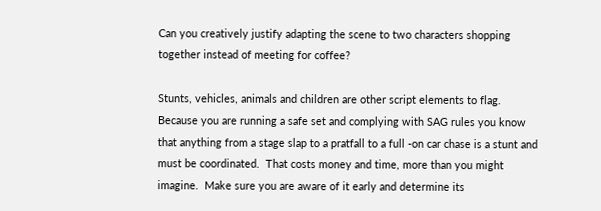Can you creatively justify adapting the scene to two characters shopping together instead of meeting for coffee?

Stunts, vehicles, animals and children are other script elements to flag.  Because you are running a safe set and complying with SAG rules you know that anything from a stage slap to a pratfall to a full -on car chase is a stunt and must be coordinated.  That costs money and time, more than you might imagine.  Make sure you are aware of it early and determine its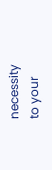necessity to your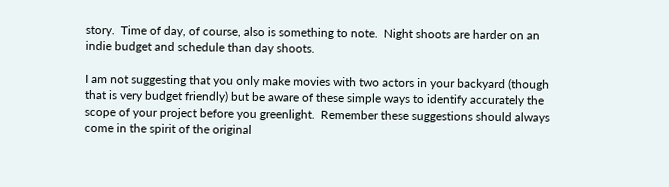story.  Time of day, of course, also is something to note.  Night shoots are harder on an indie budget and schedule than day shoots.

I am not suggesting that you only make movies with two actors in your backyard (though that is very budget friendly) but be aware of these simple ways to identify accurately the scope of your project before you greenlight.  Remember these suggestions should always come in the spirit of the original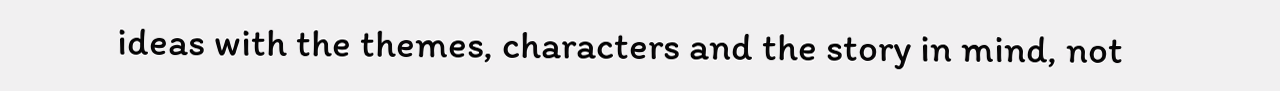ideas with the themes, characters and the story in mind, not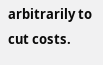arbitrarily to cut costs.